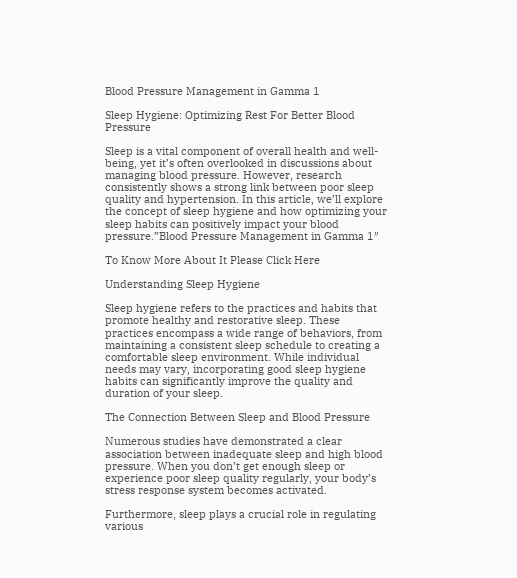Blood Pressure Management in Gamma 1

Sleep Hygiene: Optimizing Rest For Better Blood Pressure

Sleep is a vital component of overall health and well-being, yet it’s often overlooked in discussions about managing blood pressure. However, research consistently shows a strong link between poor sleep quality and hypertension. In this article, we’ll explore the concept of sleep hygiene and how optimizing your sleep habits can positively impact your blood pressure.”Blood Pressure Management in Gamma 1″

To Know More About It Please Click Here

Understanding Sleep Hygiene

Sleep hygiene refers to the practices and habits that promote healthy and restorative sleep. These practices encompass a wide range of behaviors, from maintaining a consistent sleep schedule to creating a comfortable sleep environment. While individual needs may vary, incorporating good sleep hygiene habits can significantly improve the quality and duration of your sleep.

The Connection Between Sleep and Blood Pressure

Numerous studies have demonstrated a clear association between inadequate sleep and high blood pressure. When you don’t get enough sleep or experience poor sleep quality regularly, your body’s stress response system becomes activated.

Furthermore, sleep plays a crucial role in regulating various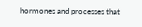hormones and processes that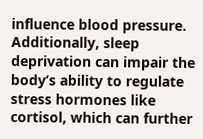influence blood pressure. Additionally, sleep deprivation can impair the body’s ability to regulate stress hormones like cortisol, which can further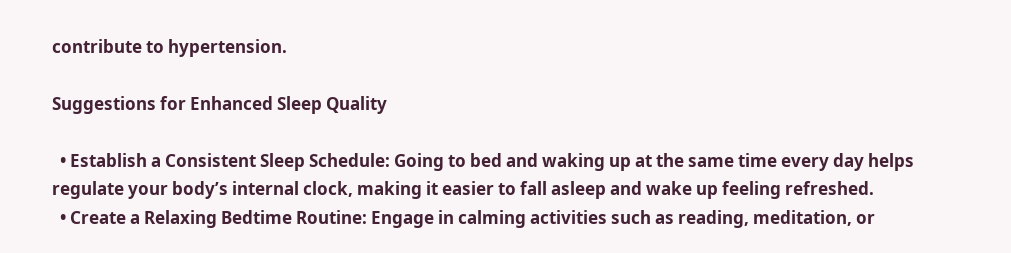contribute to hypertension.

Suggestions for Enhanced Sleep Quality

  • Establish a Consistent Sleep Schedule: Going to bed and waking up at the same time every day helps regulate your body’s internal clock, making it easier to fall asleep and wake up feeling refreshed.
  • Create a Relaxing Bedtime Routine: Engage in calming activities such as reading, meditation, or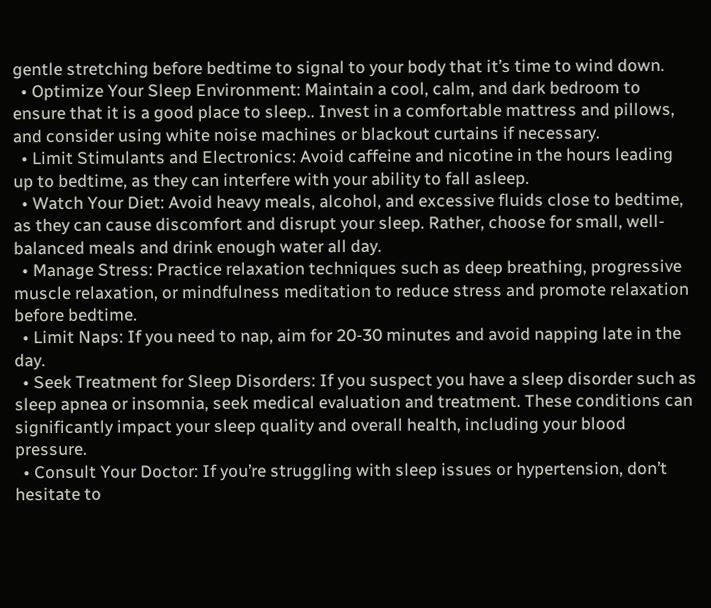gentle stretching before bedtime to signal to your body that it’s time to wind down.
  • Optimize Your Sleep Environment: Maintain a cool, calm, and dark bedroom to ensure that it is a good place to sleep.. Invest in a comfortable mattress and pillows, and consider using white noise machines or blackout curtains if necessary.
  • Limit Stimulants and Electronics: Avoid caffeine and nicotine in the hours leading up to bedtime, as they can interfere with your ability to fall asleep.
  • Watch Your Diet: Avoid heavy meals, alcohol, and excessive fluids close to bedtime, as they can cause discomfort and disrupt your sleep. Rather, choose for small, well-balanced meals and drink enough water all day.
  • Manage Stress: Practice relaxation techniques such as deep breathing, progressive muscle relaxation, or mindfulness meditation to reduce stress and promote relaxation before bedtime.
  • Limit Naps: If you need to nap, aim for 20-30 minutes and avoid napping late in the day.
  • Seek Treatment for Sleep Disorders: If you suspect you have a sleep disorder such as sleep apnea or insomnia, seek medical evaluation and treatment. These conditions can significantly impact your sleep quality and overall health, including your blood pressure.
  • Consult Your Doctor: If you’re struggling with sleep issues or hypertension, don’t hesitate to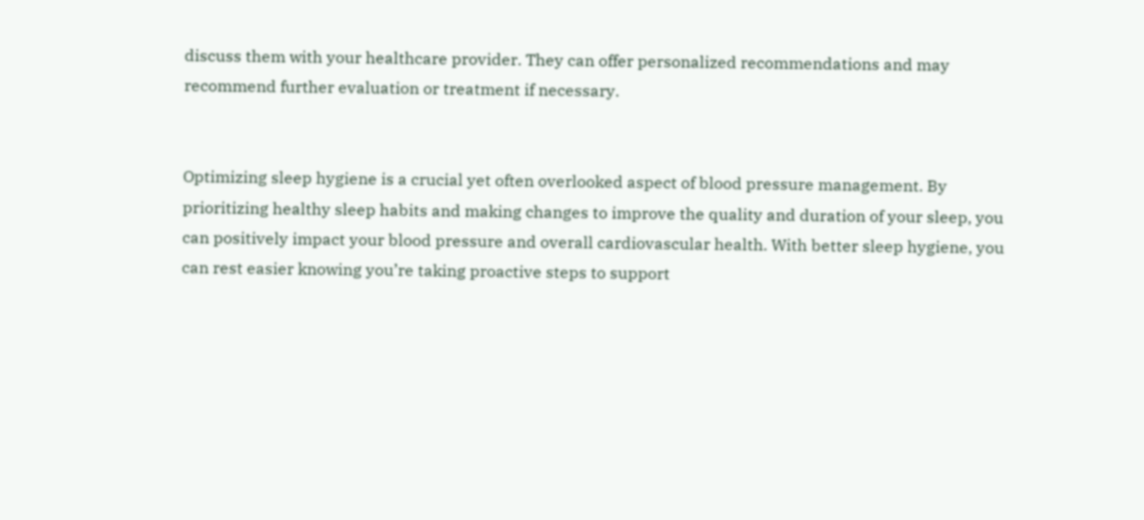discuss them with your healthcare provider. They can offer personalized recommendations and may recommend further evaluation or treatment if necessary.


Optimizing sleep hygiene is a crucial yet often overlooked aspect of blood pressure management. By prioritizing healthy sleep habits and making changes to improve the quality and duration of your sleep, you can positively impact your blood pressure and overall cardiovascular health. With better sleep hygiene, you can rest easier knowing you’re taking proactive steps to support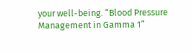your well-being. “Blood Pressure Management in Gamma 1”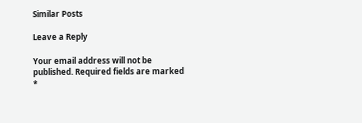Similar Posts

Leave a Reply

Your email address will not be published. Required fields are marked *